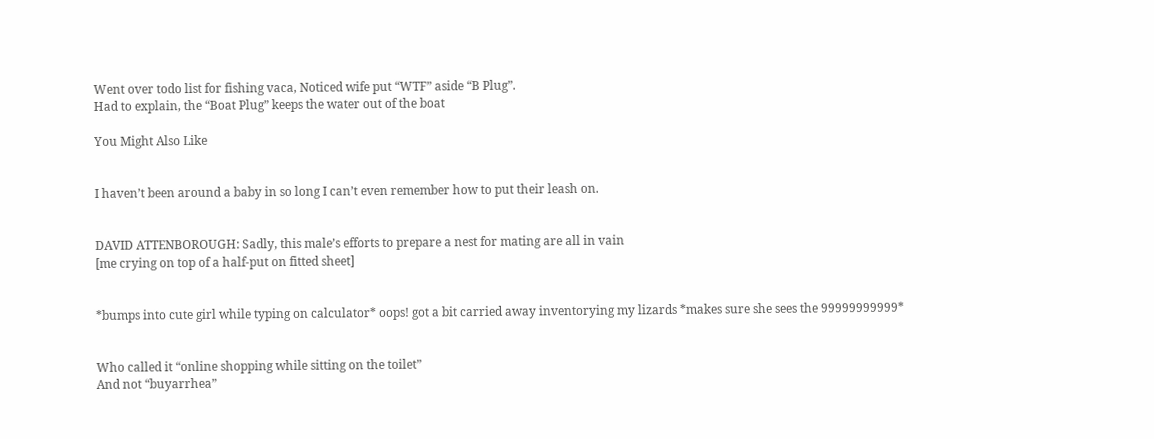Went over todo list for fishing vaca, Noticed wife put “WTF” aside “B Plug”.
Had to explain, the “Boat Plug” keeps the water out of the boat

You Might Also Like


I haven’t been around a baby in so long I can’t even remember how to put their leash on.


DAVID ATTENBOROUGH: Sadly, this male’s efforts to prepare a nest for mating are all in vain
[me crying on top of a half-put on fitted sheet]


*bumps into cute girl while typing on calculator* oops! got a bit carried away inventorying my lizards *makes sure she sees the 99999999999*


Who called it “online shopping while sitting on the toilet”
And not “buyarrhea”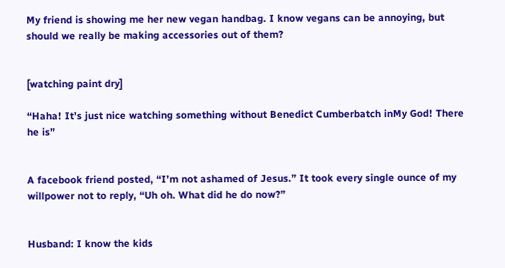My friend is showing me her new vegan handbag. I know vegans can be annoying, but should we really be making accessories out of them?


[watching paint dry]

“Haha! It’s just nice watching something without Benedict Cumberbatch inMy God! There he is”


A facebook friend posted, “I’m not ashamed of Jesus.” It took every single ounce of my willpower not to reply, “Uh oh. What did he do now?”


Husband: I know the kids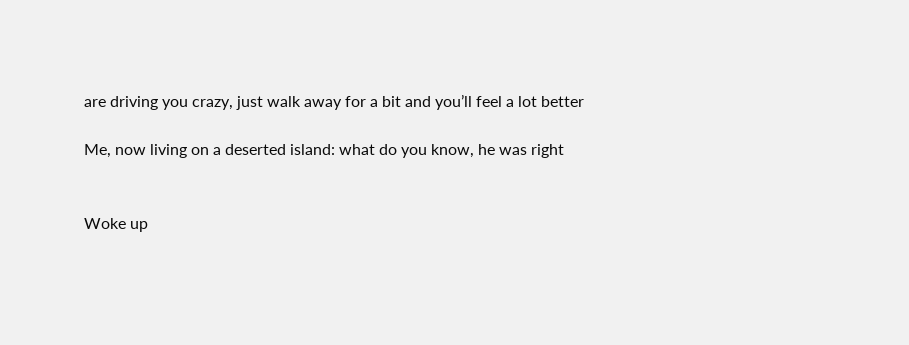are driving you crazy, just walk away for a bit and you’ll feel a lot better

Me, now living on a deserted island: what do you know, he was right


Woke up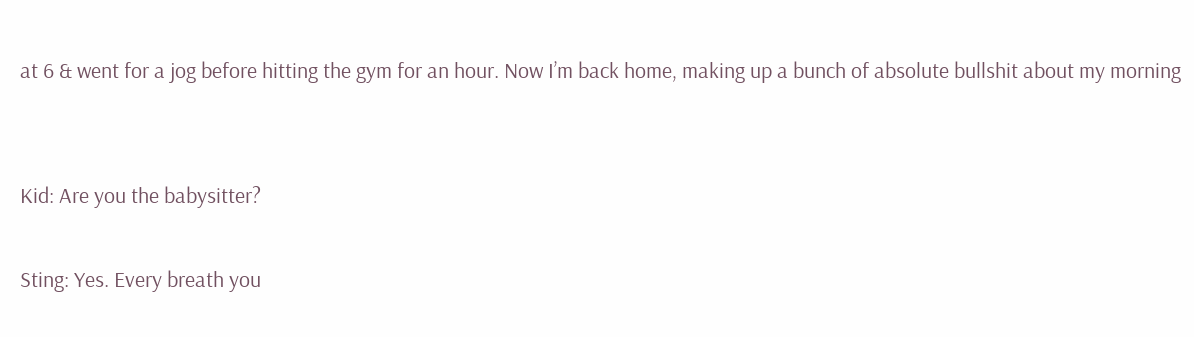at 6 & went for a jog before hitting the gym for an hour. Now I’m back home, making up a bunch of absolute bullshit about my morning


Kid: Are you the babysitter?

Sting: Yes. Every breath you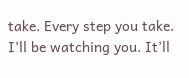take. Every step you take. I’ll be watching you. It’ll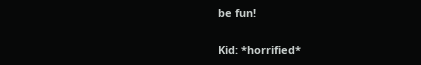be fun!

Kid: *horrified*